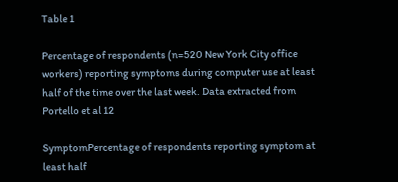Table 1

Percentage of respondents (n=520 New York City office workers) reporting symptoms during computer use at least half of the time over the last week. Data extracted from Portello et al 12

SymptomPercentage of respondents reporting symptom at least half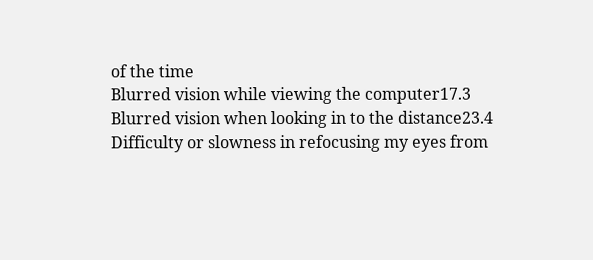of the time
Blurred vision while viewing the computer17.3
Blurred vision when looking in to the distance23.4
Difficulty or slowness in refocusing my eyes from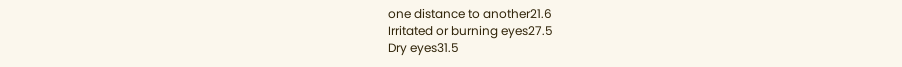one distance to another21.6
Irritated or burning eyes27.5
Dry eyes31.5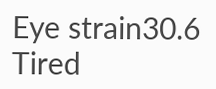Eye strain30.6
Tired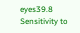eyes39.8
Sensitivity to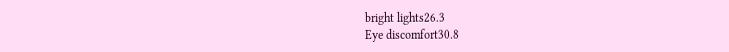bright lights26.3
Eye discomfort30.8